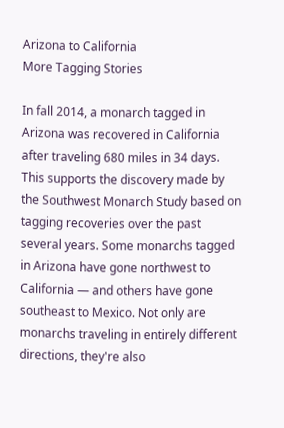Arizona to California
More Tagging Stories

In fall 2014, a monarch tagged in Arizona was recovered in California after traveling 680 miles in 34 days. This supports the discovery made by the Southwest Monarch Study based on tagging recoveries over the past several years. Some monarchs tagged in Arizona have gone northwest to California — and others have gone southeast to Mexico. Not only are monarchs traveling in entirely different directions, they're also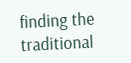finding the traditional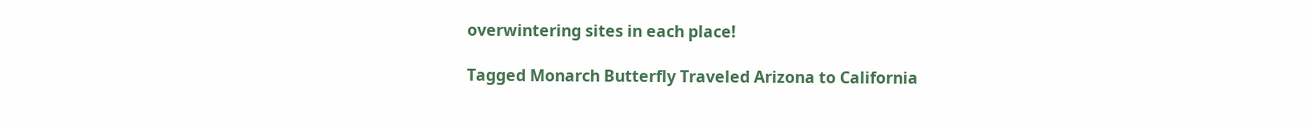overwintering sites in each place!

Tagged Monarch Butterfly Traveled Arizona to California